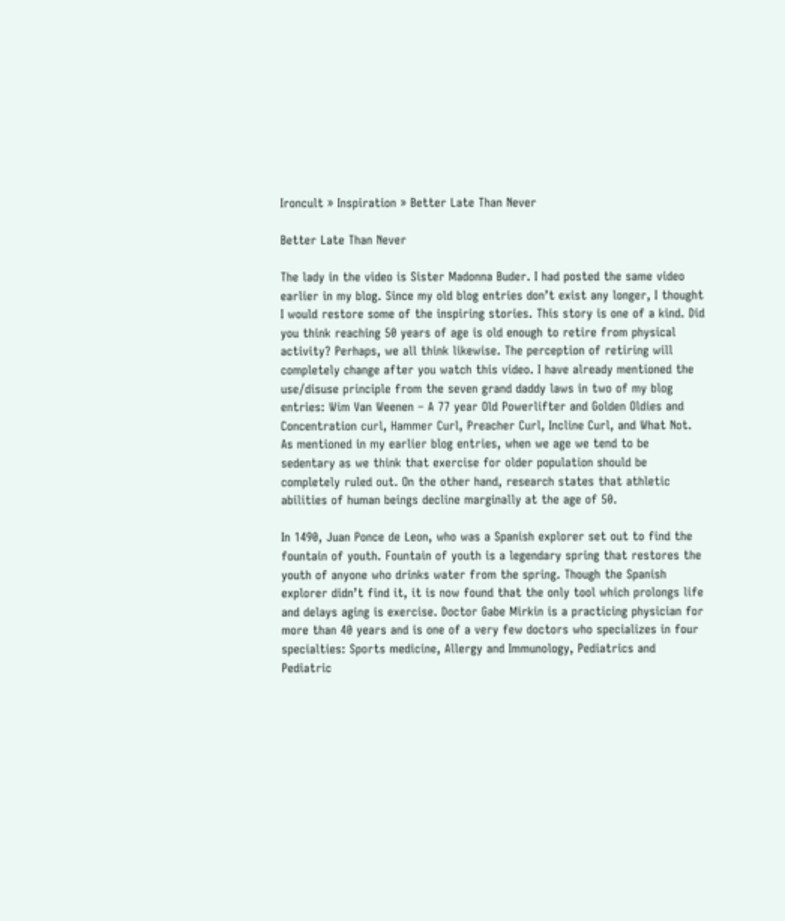Ironcult » Inspiration » Better Late Than Never

Better Late Than Never

The lady in the video is Sister Madonna Buder. I had posted the same video earlier in my blog. Since my old blog entries don’t exist any longer, I thought I would restore some of the inspiring stories. This story is one of a kind. Did you think reaching 50 years of age is old enough to retire from physical activity? Perhaps, we all think likewise. The perception of retiring will completely change after you watch this video. I have already mentioned the use/disuse principle from the seven grand daddy laws in two of my blog entries: Wim Van Weenen – A 77 year Old Powerlifter and Golden Oldies and Concentration curl, Hammer Curl, Preacher Curl, Incline Curl, and What Not. As mentioned in my earlier blog entries, when we age we tend to be sedentary as we think that exercise for older population should be completely ruled out. On the other hand, research states that athletic abilities of human beings decline marginally at the age of 50.

In 1490, Juan Ponce de Leon, who was a Spanish explorer set out to find the fountain of youth. Fountain of youth is a legendary spring that restores the youth of anyone who drinks water from the spring. Though the Spanish explorer didn’t find it, it is now found that the only tool which prolongs life and delays aging is exercise. Doctor Gabe Mirkin is a practicing physician for more than 40 years and is one of a very few doctors who specializes in four specialties: Sports medicine, Allergy and Immunology, Pediatrics and Pediatric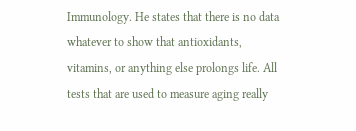Immunology. He states that there is no data whatever to show that antioxidants, vitamins, or anything else prolongs life. All tests that are used to measure aging really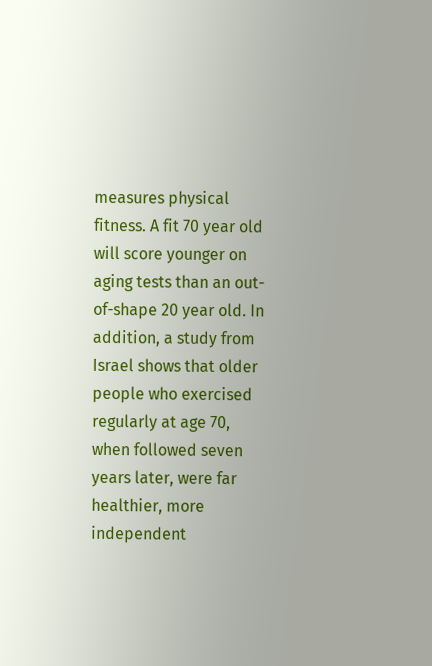measures physical fitness. A fit 70 year old will score younger on aging tests than an out-of-shape 20 year old. In addition, a study from Israel shows that older people who exercised regularly at age 70, when followed seven years later, were far healthier, more independent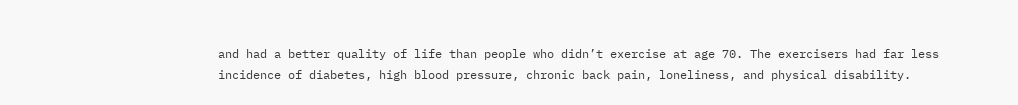and had a better quality of life than people who didn’t exercise at age 70. The exercisers had far less incidence of diabetes, high blood pressure, chronic back pain, loneliness, and physical disability.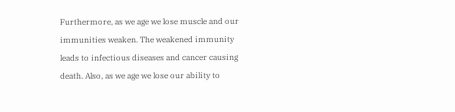Furthermore, as we age we lose muscle and our immunities weaken. The weakened immunity leads to infectious diseases and cancer causing death. Also, as we age we lose our ability to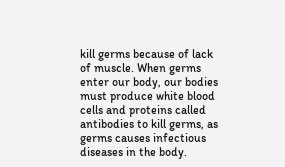kill germs because of lack of muscle. When germs enter our body, our bodies must produce white blood cells and proteins called antibodies to kill germs, as germs causes infectious diseases in the body.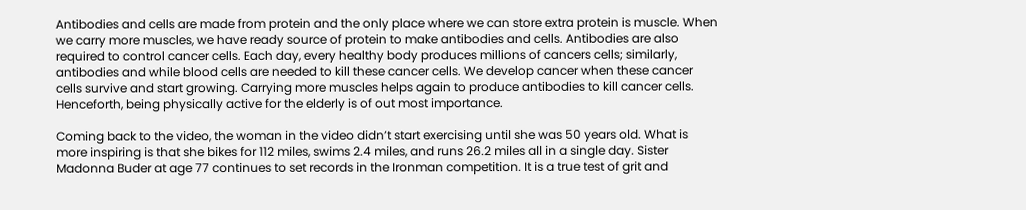Antibodies and cells are made from protein and the only place where we can store extra protein is muscle. When we carry more muscles, we have ready source of protein to make antibodies and cells. Antibodies are also required to control cancer cells. Each day, every healthy body produces millions of cancers cells; similarly, antibodies and while blood cells are needed to kill these cancer cells. We develop cancer when these cancer cells survive and start growing. Carrying more muscles helps again to produce antibodies to kill cancer cells. Henceforth, being physically active for the elderly is of out most importance.

Coming back to the video, the woman in the video didn’t start exercising until she was 50 years old. What is more inspiring is that she bikes for 112 miles, swims 2.4 miles, and runs 26.2 miles all in a single day. Sister Madonna Buder at age 77 continues to set records in the Ironman competition. It is a true test of grit and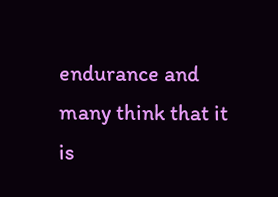endurance and many think that it is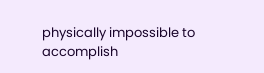physically impossible to accomplish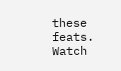these feats. Watch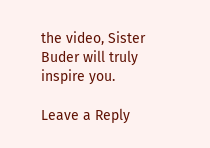the video, Sister Buder will truly inspire you.

Leave a Reply